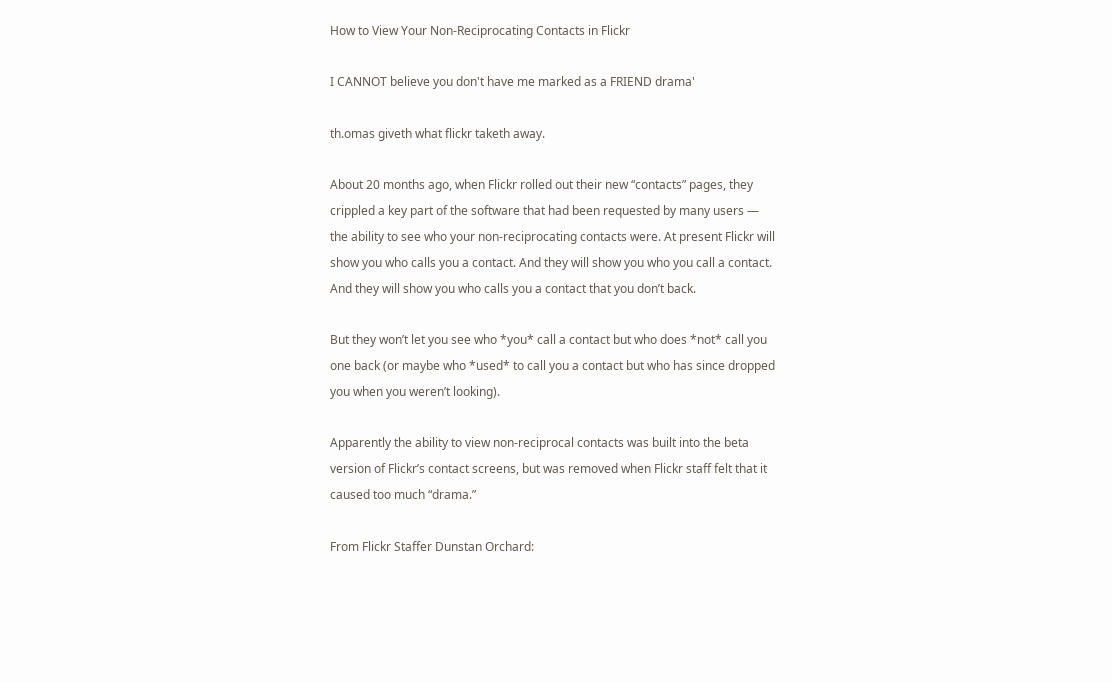How to View Your Non-Reciprocating Contacts in Flickr

I CANNOT believe you don't have me marked as a FRIEND drama'

th.omas giveth what flickr taketh away.

About 20 months ago, when Flickr rolled out their new “contacts” pages, they crippled a key part of the software that had been requested by many users — the ability to see who your non-reciprocating contacts were. At present Flickr will show you who calls you a contact. And they will show you who you call a contact. And they will show you who calls you a contact that you don’t back.

But they won’t let you see who *you* call a contact but who does *not* call you one back (or maybe who *used* to call you a contact but who has since dropped you when you weren’t looking).

Apparently the ability to view non-reciprocal contacts was built into the beta version of Flickr’s contact screens, but was removed when Flickr staff felt that it caused too much “drama.”

From Flickr Staffer Dunstan Orchard: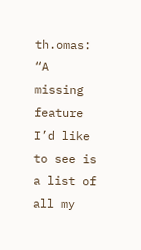th.omas: “A missing feature I’d like to see is a list of all my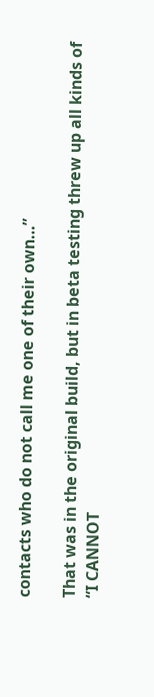contacts who do not call me one of their own…”

That was in the original build, but in beta testing threw up all kinds of “I CANNOT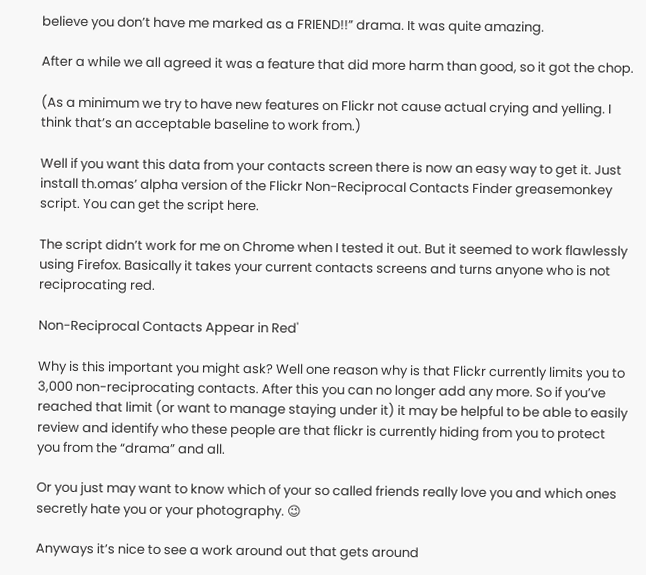believe you don’t have me marked as a FRIEND!!” drama. It was quite amazing.

After a while we all agreed it was a feature that did more harm than good, so it got the chop.

(As a minimum we try to have new features on Flickr not cause actual crying and yelling. I think that’s an acceptable baseline to work from.)

Well if you want this data from your contacts screen there is now an easy way to get it. Just install th.omas’ alpha version of the Flickr Non-Reciprocal Contacts Finder greasemonkey script. You can get the script here.

The script didn’t work for me on Chrome when I tested it out. But it seemed to work flawlessly using Firefox. Basically it takes your current contacts screens and turns anyone who is not reciprocating red.

Non-Reciprocal Contacts Appear in Red'

Why is this important you might ask? Well one reason why is that Flickr currently limits you to 3,000 non-reciprocating contacts. After this you can no longer add any more. So if you’ve reached that limit (or want to manage staying under it) it may be helpful to be able to easily review and identify who these people are that flickr is currently hiding from you to protect you from the “drama” and all.

Or you just may want to know which of your so called friends really love you and which ones secretly hate you or your photography. 😉

Anyways it’s nice to see a work around out that gets around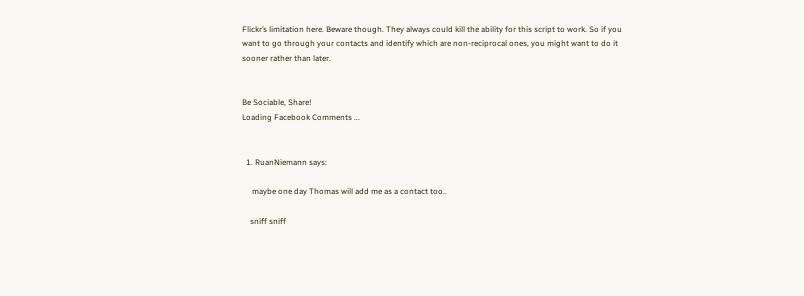Flickr’s limitation here. Beware though. They always could kill the ability for this script to work. So if you want to go through your contacts and identify which are non-reciprocal ones, you might want to do it sooner rather than later.


Be Sociable, Share!
Loading Facebook Comments ...


  1. RuanNiemann says:

     maybe one day Thomas will add me as a contact too..

    sniff sniff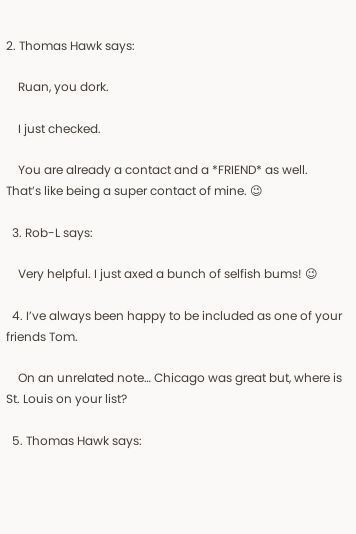2. Thomas Hawk says:

    Ruan, you dork.

    I just checked.

    You are already a contact and a *FRIEND* as well. That’s like being a super contact of mine. 😉

  3. Rob-L says:

    Very helpful. I just axed a bunch of selfish bums! 😉

  4. I’ve always been happy to be included as one of your friends Tom.

    On an unrelated note… Chicago was great but, where is St. Louis on your list?

  5. Thomas Hawk says: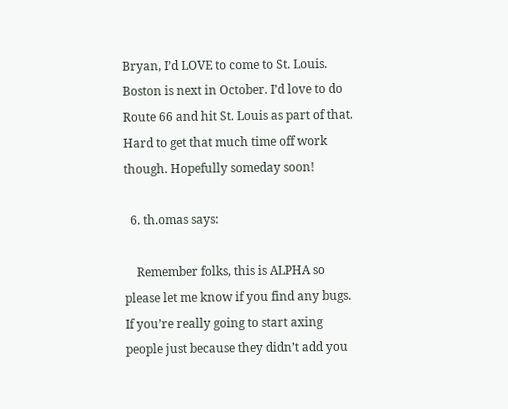Bryan, I’d LOVE to come to St. Louis. Boston is next in October. I’d love to do Route 66 and hit St. Louis as part of that. Hard to get that much time off work though. Hopefully someday soon!

  6. th.omas says:

    Remember folks, this is ALPHA so please let me know if you find any bugs. If you’re really going to start axing people just because they didn’t add you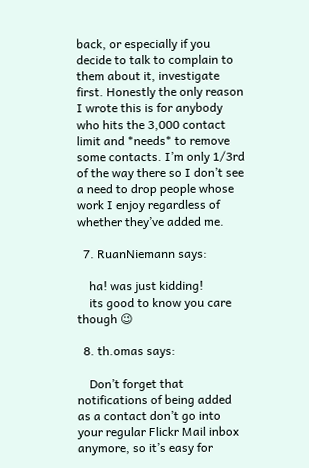back, or especially if you decide to talk to complain to them about it, investigate first. Honestly the only reason I wrote this is for anybody who hits the 3,000 contact limit and *needs* to remove some contacts. I’m only 1/3rd of the way there so I don’t see a need to drop people whose work I enjoy regardless of whether they’ve added me.

  7. RuanNiemann says:

    ha! was just kidding!
    its good to know you care though 😉

  8. th.omas says:

    Don’t forget that notifications of being added as a contact don’t go into your regular Flickr Mail inbox anymore, so it’s easy for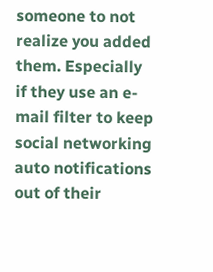someone to not realize you added them. Especially if they use an e-mail filter to keep social networking auto notifications out of their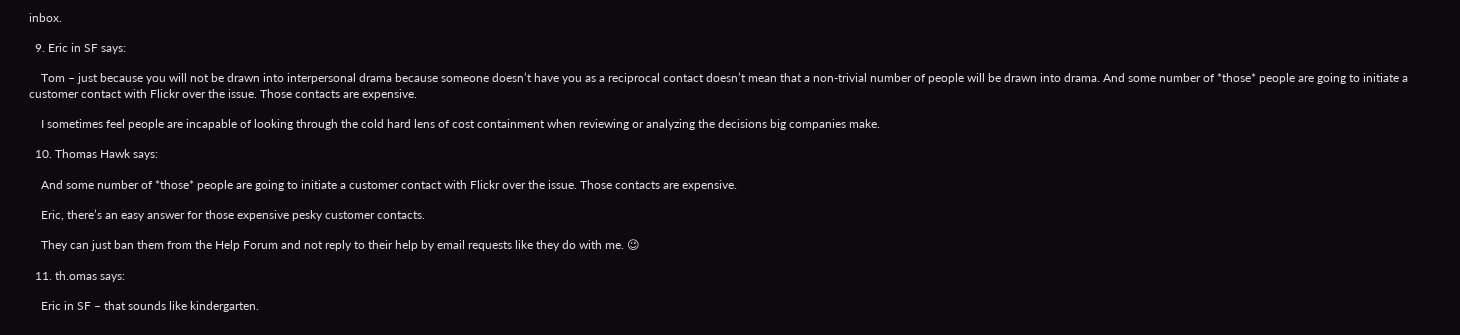inbox.

  9. Eric in SF says:

    Tom – just because you will not be drawn into interpersonal drama because someone doesn’t have you as a reciprocal contact doesn’t mean that a non-trivial number of people will be drawn into drama. And some number of *those* people are going to initiate a customer contact with Flickr over the issue. Those contacts are expensive.

    I sometimes feel people are incapable of looking through the cold hard lens of cost containment when reviewing or analyzing the decisions big companies make.

  10. Thomas Hawk says:

    And some number of *those* people are going to initiate a customer contact with Flickr over the issue. Those contacts are expensive.

    Eric, there’s an easy answer for those expensive pesky customer contacts.

    They can just ban them from the Help Forum and not reply to their help by email requests like they do with me. 😉

  11. th.omas says:

    Eric in SF – that sounds like kindergarten.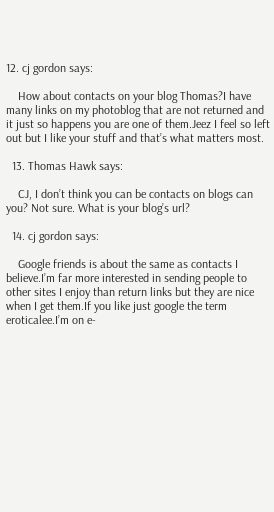12. cj gordon says:

    How about contacts on your blog Thomas?I have many links on my photoblog that are not returned and it just so happens you are one of them.Jeez I feel so left out but I like your stuff and that’s what matters most.

  13. Thomas Hawk says:

    CJ, I don’t think you can be contacts on blogs can you? Not sure. What is your blog’s url?

  14. cj gordon says:

    Google friends is about the same as contacts I believe.I’m far more interested in sending people to other sites I enjoy than return links but they are nice when I get them.If you like just google the term eroticalee.I’m on e-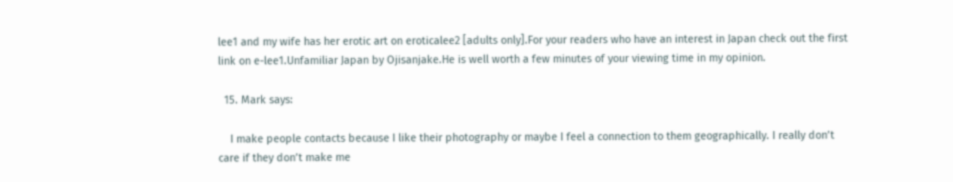lee1 and my wife has her erotic art on eroticalee2 [adults only].For your readers who have an interest in Japan check out the first link on e-lee1.Unfamiliar Japan by Ojisanjake.He is well worth a few minutes of your viewing time in my opinion.

  15. Mark says:

    I make people contacts because I like their photography or maybe I feel a connection to them geographically. I really don’t care if they don’t make me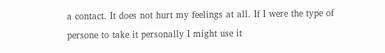a contact. It does not hurt my feelings at all. If I were the type of persone to take it personally I might use it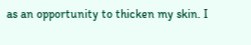as an opportunity to thicken my skin. I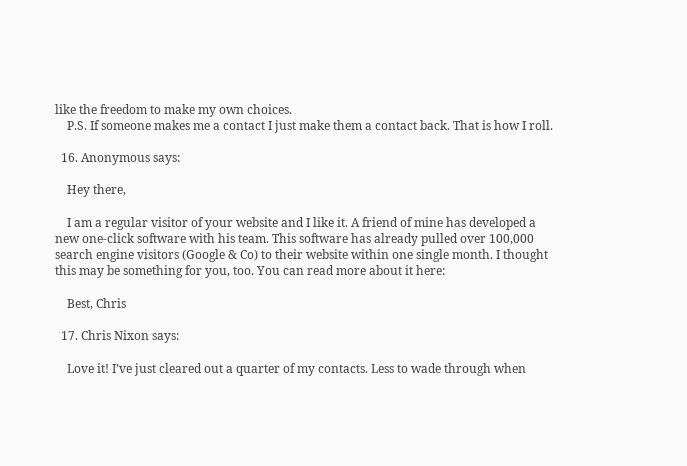like the freedom to make my own choices.
    P.S. If someone makes me a contact I just make them a contact back. That is how I roll.

  16. Anonymous says:

    Hey there,

    I am a regular visitor of your website and I like it. A friend of mine has developed a new one-click software with his team. This software has already pulled over 100,000 search engine visitors (Google & Co) to their website within one single month. I thought this may be something for you, too. You can read more about it here:

    Best, Chris

  17. Chris Nixon says:

    Love it! I’ve just cleared out a quarter of my contacts. Less to wade through when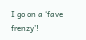I go on a ‘fave frenzy’!